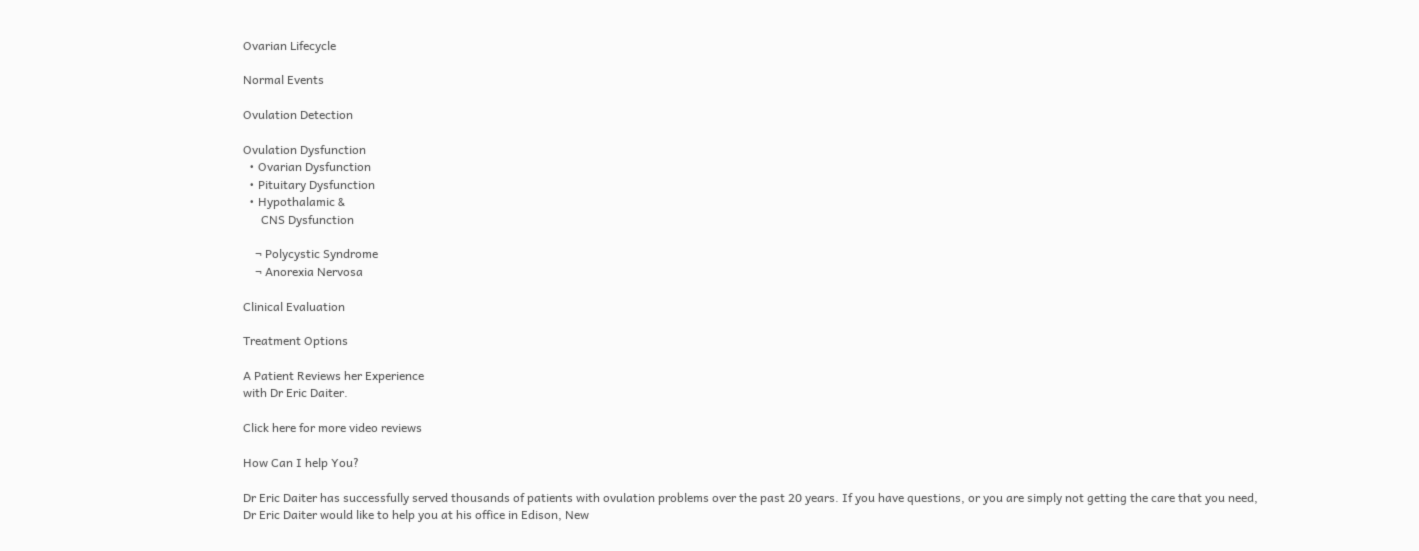Ovarian Lifecycle

Normal Events

Ovulation Detection

Ovulation Dysfunction
  • Ovarian Dysfunction
  • Pituitary Dysfunction
  • Hypothalamic &
      CNS Dysfunction

    ¬ Polycystic Syndrome
    ¬ Anorexia Nervosa

Clinical Evaluation

Treatment Options

A Patient Reviews her Experience
with Dr Eric Daiter.

Click here for more video reviews

How Can I help You?

Dr Eric Daiter has successfully served thousands of patients with ovulation problems over the past 20 years. If you have questions, or you are simply not getting the care that you need, Dr Eric Daiter would like to help you at his office in Edison, New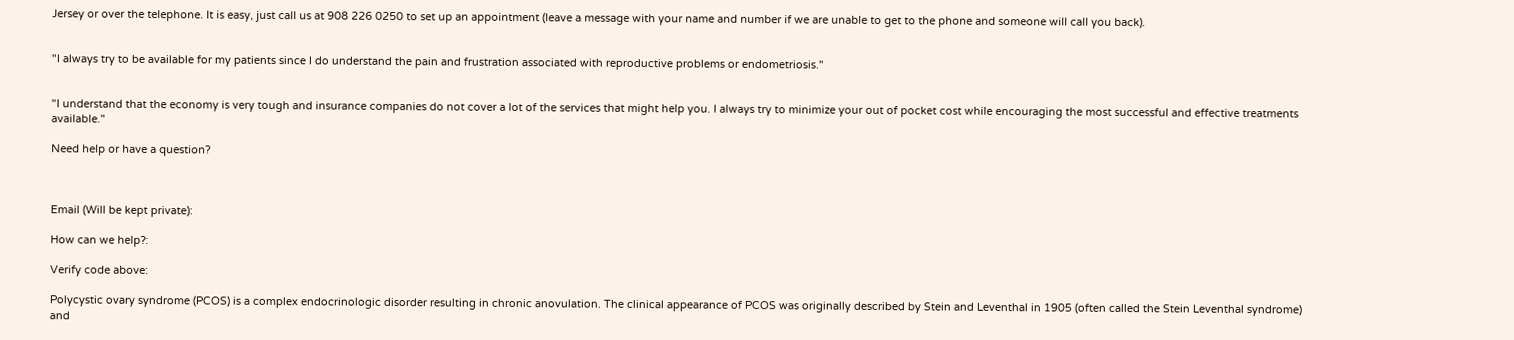Jersey or over the telephone. It is easy, just call us at 908 226 0250 to set up an appointment (leave a message with your name and number if we are unable to get to the phone and someone will call you back).


"I always try to be available for my patients since I do understand the pain and frustration associated with reproductive problems or endometriosis."


"I understand that the economy is very tough and insurance companies do not cover a lot of the services that might help you. I always try to minimize your out of pocket cost while encouraging the most successful and effective treatments available."

Need help or have a question?



Email (Will be kept private):

How can we help?:

Verify code above:

Polycystic ovary syndrome (PCOS) is a complex endocrinologic disorder resulting in chronic anovulation. The clinical appearance of PCOS was originally described by Stein and Leventhal in 1905 (often called the Stein Leventhal syndrome) and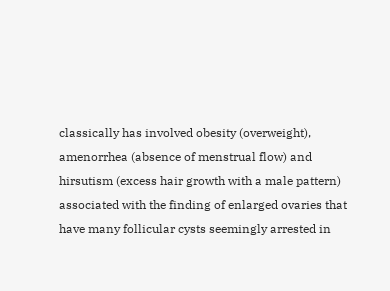classically has involved obesity (overweight), amenorrhea (absence of menstrual flow) and hirsutism (excess hair growth with a male pattern) associated with the finding of enlarged ovaries that have many follicular cysts seemingly arrested in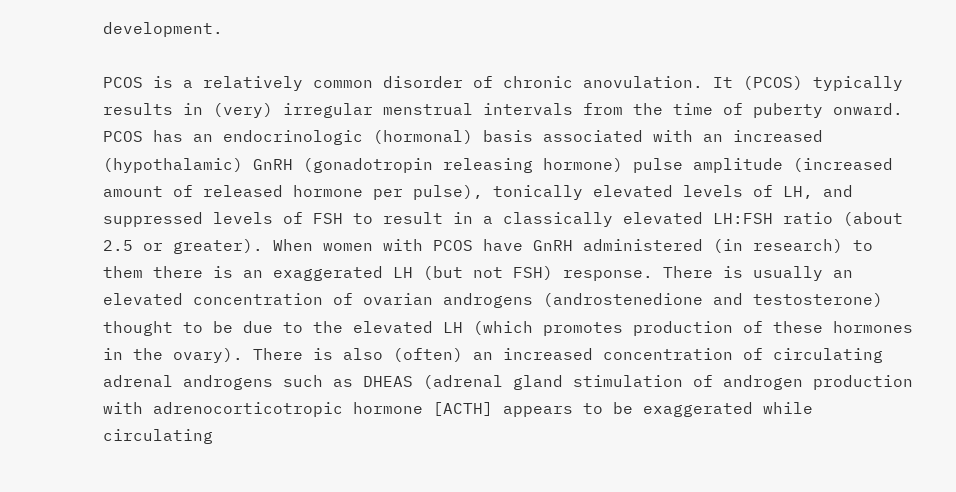development.

PCOS is a relatively common disorder of chronic anovulation. It (PCOS) typically results in (very) irregular menstrual intervals from the time of puberty onward. PCOS has an endocrinologic (hormonal) basis associated with an increased (hypothalamic) GnRH (gonadotropin releasing hormone) pulse amplitude (increased amount of released hormone per pulse), tonically elevated levels of LH, and suppressed levels of FSH to result in a classically elevated LH:FSH ratio (about 2.5 or greater). When women with PCOS have GnRH administered (in research) to them there is an exaggerated LH (but not FSH) response. There is usually an elevated concentration of ovarian androgens (androstenedione and testosterone) thought to be due to the elevated LH (which promotes production of these hormones in the ovary). There is also (often) an increased concentration of circulating adrenal androgens such as DHEAS (adrenal gland stimulation of androgen production with adrenocorticotropic hormone [ACTH] appears to be exaggerated while circulating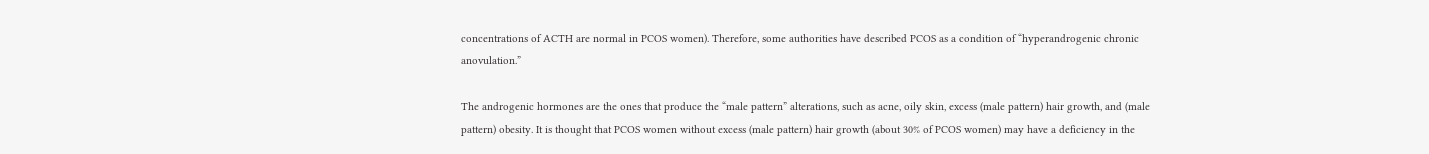concentrations of ACTH are normal in PCOS women). Therefore, some authorities have described PCOS as a condition of “hyperandrogenic chronic anovulation.”

The androgenic hormones are the ones that produce the “male pattern” alterations, such as acne, oily skin, excess (male pattern) hair growth, and (male pattern) obesity. It is thought that PCOS women without excess (male pattern) hair growth (about 30% of PCOS women) may have a deficiency in the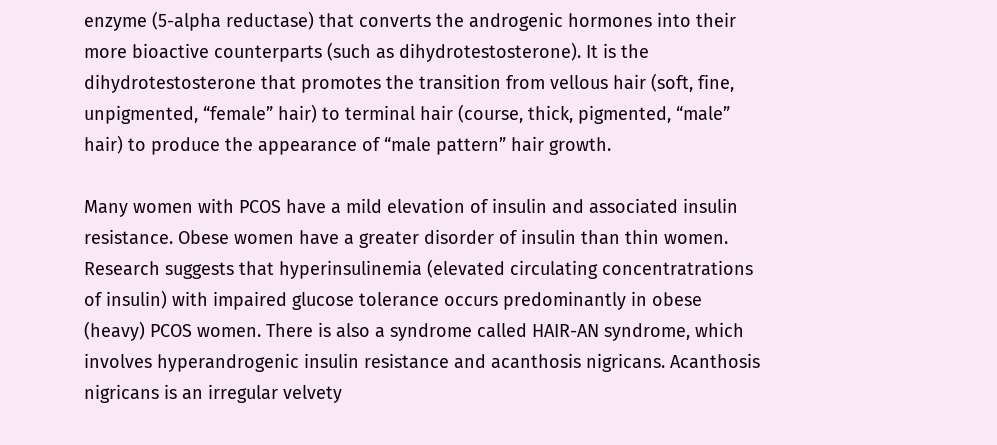enzyme (5-alpha reductase) that converts the androgenic hormones into their more bioactive counterparts (such as dihydrotestosterone). It is the dihydrotestosterone that promotes the transition from vellous hair (soft, fine, unpigmented, “female” hair) to terminal hair (course, thick, pigmented, “male” hair) to produce the appearance of “male pattern” hair growth.

Many women with PCOS have a mild elevation of insulin and associated insulin resistance. Obese women have a greater disorder of insulin than thin women. Research suggests that hyperinsulinemia (elevated circulating concentratrations of insulin) with impaired glucose tolerance occurs predominantly in obese (heavy) PCOS women. There is also a syndrome called HAIR-AN syndrome, which involves hyperandrogenic insulin resistance and acanthosis nigricans. Acanthosis nigricans is an irregular velvety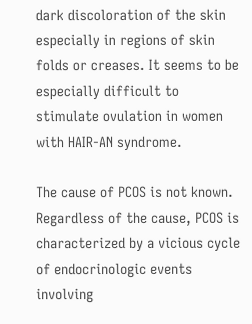dark discoloration of the skin especially in regions of skin folds or creases. It seems to be especially difficult to stimulate ovulation in women with HAIR-AN syndrome.

The cause of PCOS is not known. Regardless of the cause, PCOS is characterized by a vicious cycle of endocrinologic events involving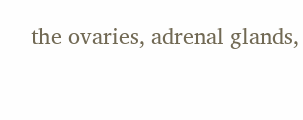the ovaries, adrenal glands,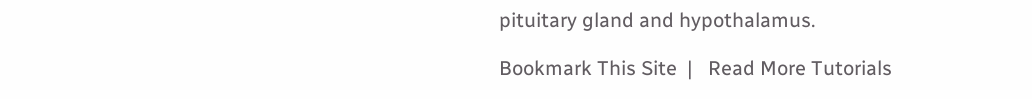pituitary gland and hypothalamus.

Bookmark This Site  |   Read More Tutorials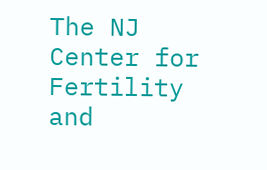The NJ Center for Fertility and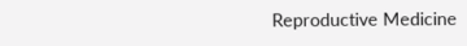Reproductive Medicine